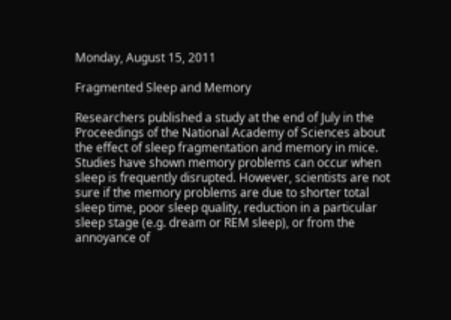Monday, August 15, 2011

Fragmented Sleep and Memory

Researchers published a study at the end of July in the Proceedings of the National Academy of Sciences about the effect of sleep fragmentation and memory in mice. Studies have shown memory problems can occur when sleep is frequently disrupted. However, scientists are not sure if the memory problems are due to shorter total sleep time, poor sleep quality, reduction in a particular sleep stage (e.g. dream or REM sleep), or from the annoyance of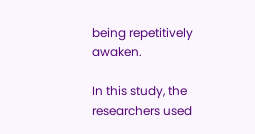being repetitively awaken.

In this study, the researchers used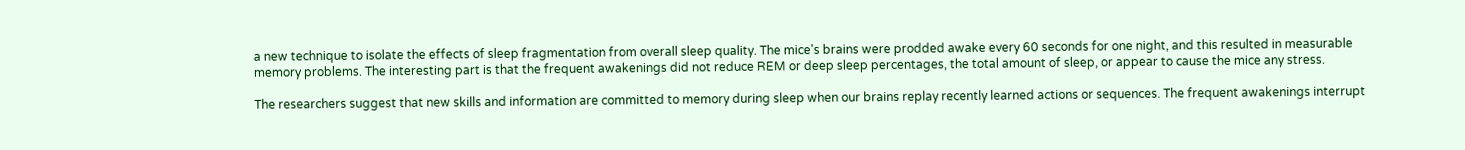a new technique to isolate the effects of sleep fragmentation from overall sleep quality. The mice's brains were prodded awake every 60 seconds for one night, and this resulted in measurable memory problems. The interesting part is that the frequent awakenings did not reduce REM or deep sleep percentages, the total amount of sleep, or appear to cause the mice any stress.

The researchers suggest that new skills and information are committed to memory during sleep when our brains replay recently learned actions or sequences. The frequent awakenings interrupt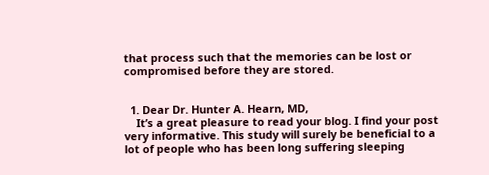that process such that the memories can be lost or compromised before they are stored.


  1. Dear Dr. Hunter A. Hearn, MD,
    It’s a great pleasure to read your blog. I find your post very informative. This study will surely be beneficial to a lot of people who has been long suffering sleeping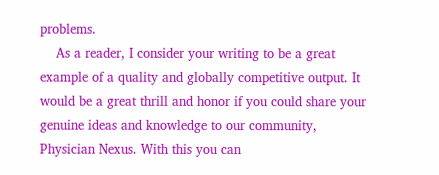problems.
    As a reader, I consider your writing to be a great example of a quality and globally competitive output. It would be a great thrill and honor if you could share your genuine ideas and knowledge to our community, Physician Nexus. With this you can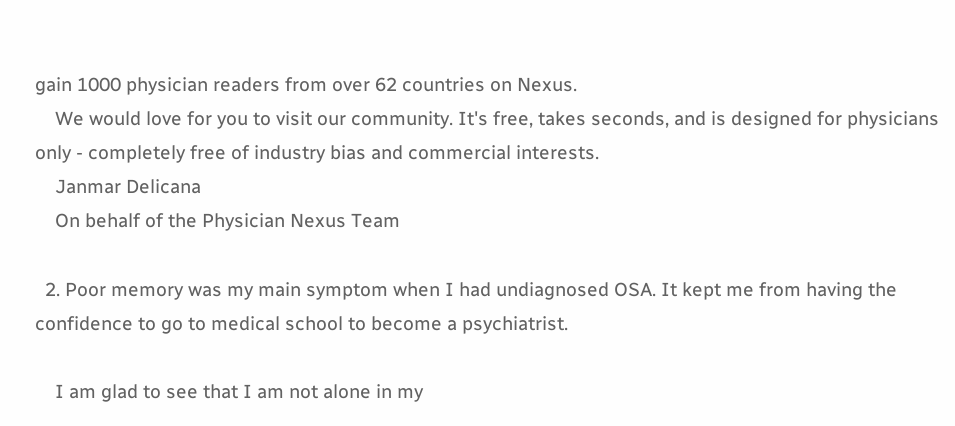gain 1000 physician readers from over 62 countries on Nexus.
    We would love for you to visit our community. It's free, takes seconds, and is designed for physicians only - completely free of industry bias and commercial interests.
    Janmar Delicana
    On behalf of the Physician Nexus Team

  2. Poor memory was my main symptom when I had undiagnosed OSA. It kept me from having the confidence to go to medical school to become a psychiatrist.

    I am glad to see that I am not alone in my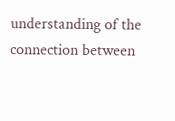understanding of the connection between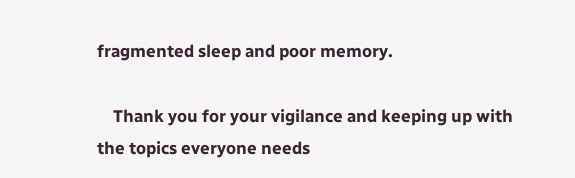fragmented sleep and poor memory.

    Thank you for your vigilance and keeping up with the topics everyone needs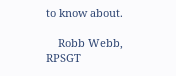to know about.

    Robb Webb, RPSGT